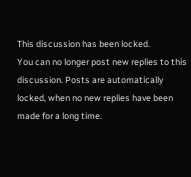This discussion has been locked.
You can no longer post new replies to this discussion. Posts are automatically locked, when no new replies have been made for a long time.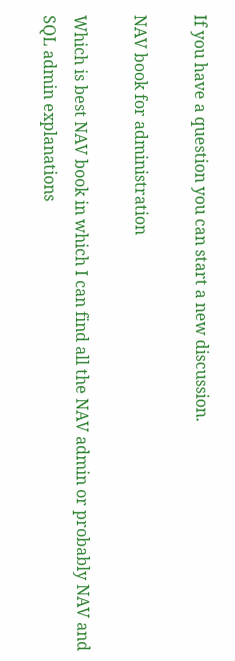If you have a question you can start a new discussion.

NAV book for administration

Which is best NAV book in which I can find all the NAV admin or probably NAV and SQL admin explanations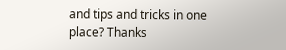and tips and tricks in one place? Thanks